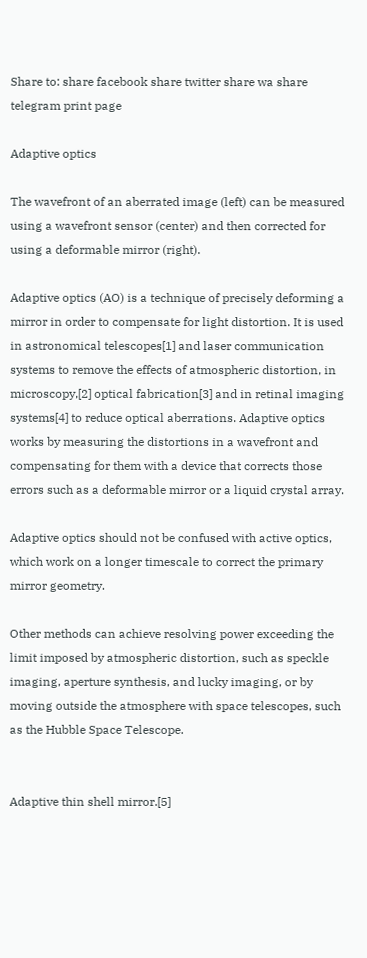Share to: share facebook share twitter share wa share telegram print page

Adaptive optics

The wavefront of an aberrated image (left) can be measured using a wavefront sensor (center) and then corrected for using a deformable mirror (right).

Adaptive optics (AO) is a technique of precisely deforming a mirror in order to compensate for light distortion. It is used in astronomical telescopes[1] and laser communication systems to remove the effects of atmospheric distortion, in microscopy,[2] optical fabrication[3] and in retinal imaging systems[4] to reduce optical aberrations. Adaptive optics works by measuring the distortions in a wavefront and compensating for them with a device that corrects those errors such as a deformable mirror or a liquid crystal array.

Adaptive optics should not be confused with active optics, which work on a longer timescale to correct the primary mirror geometry.

Other methods can achieve resolving power exceeding the limit imposed by atmospheric distortion, such as speckle imaging, aperture synthesis, and lucky imaging, or by moving outside the atmosphere with space telescopes, such as the Hubble Space Telescope.


Adaptive thin shell mirror.[5]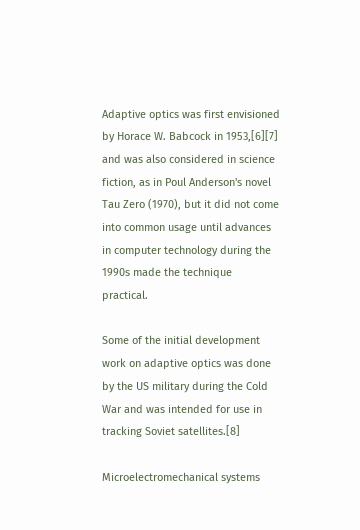Adaptive optics was first envisioned by Horace W. Babcock in 1953,[6][7] and was also considered in science fiction, as in Poul Anderson's novel Tau Zero (1970), but it did not come into common usage until advances in computer technology during the 1990s made the technique practical.

Some of the initial development work on adaptive optics was done by the US military during the Cold War and was intended for use in tracking Soviet satellites.[8]

Microelectromechanical systems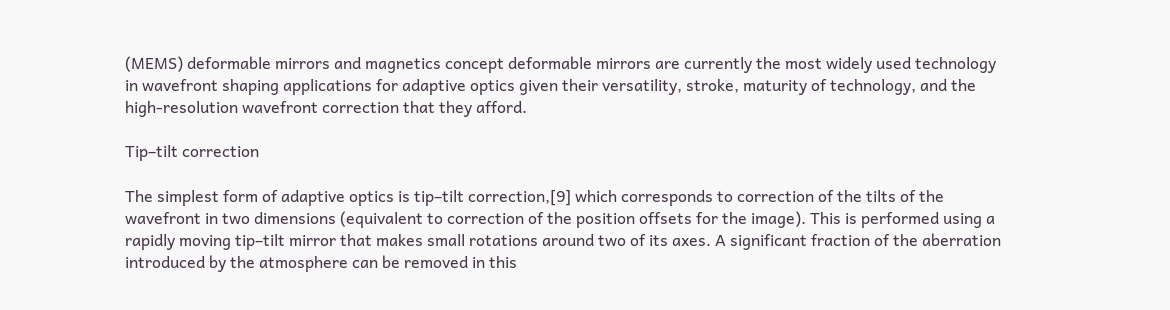(MEMS) deformable mirrors and magnetics concept deformable mirrors are currently the most widely used technology in wavefront shaping applications for adaptive optics given their versatility, stroke, maturity of technology, and the high-resolution wavefront correction that they afford.

Tip–tilt correction

The simplest form of adaptive optics is tip–tilt correction,[9] which corresponds to correction of the tilts of the wavefront in two dimensions (equivalent to correction of the position offsets for the image). This is performed using a rapidly moving tip–tilt mirror that makes small rotations around two of its axes. A significant fraction of the aberration introduced by the atmosphere can be removed in this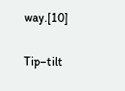way.[10]

Tip–tilt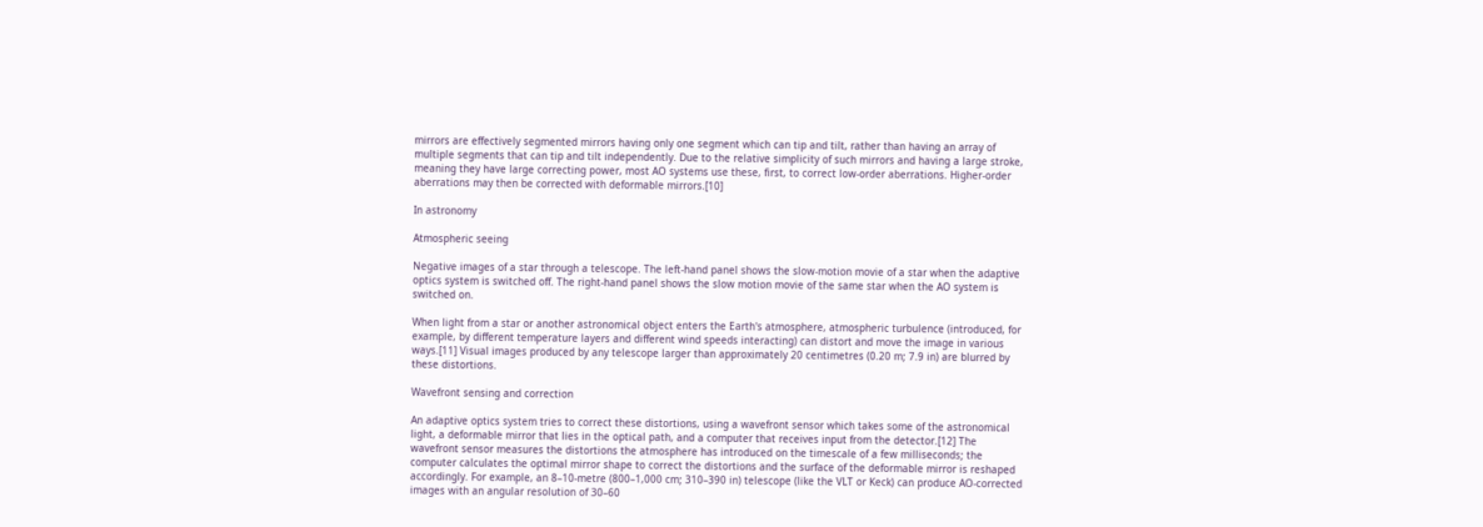mirrors are effectively segmented mirrors having only one segment which can tip and tilt, rather than having an array of multiple segments that can tip and tilt independently. Due to the relative simplicity of such mirrors and having a large stroke, meaning they have large correcting power, most AO systems use these, first, to correct low-order aberrations. Higher-order aberrations may then be corrected with deformable mirrors.[10]

In astronomy

Atmospheric seeing

Negative images of a star through a telescope. The left-hand panel shows the slow-motion movie of a star when the adaptive optics system is switched off. The right-hand panel shows the slow motion movie of the same star when the AO system is switched on.

When light from a star or another astronomical object enters the Earth's atmosphere, atmospheric turbulence (introduced, for example, by different temperature layers and different wind speeds interacting) can distort and move the image in various ways.[11] Visual images produced by any telescope larger than approximately 20 centimetres (0.20 m; 7.9 in) are blurred by these distortions.

Wavefront sensing and correction

An adaptive optics system tries to correct these distortions, using a wavefront sensor which takes some of the astronomical light, a deformable mirror that lies in the optical path, and a computer that receives input from the detector.[12] The wavefront sensor measures the distortions the atmosphere has introduced on the timescale of a few milliseconds; the computer calculates the optimal mirror shape to correct the distortions and the surface of the deformable mirror is reshaped accordingly. For example, an 8–10-metre (800–1,000 cm; 310–390 in) telescope (like the VLT or Keck) can produce AO-corrected images with an angular resolution of 30–60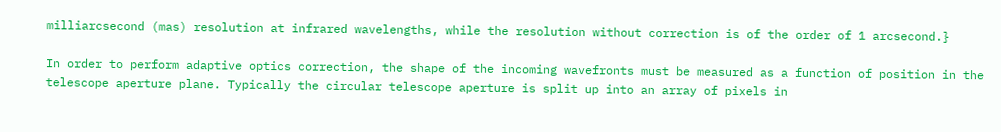milliarcsecond (mas) resolution at infrared wavelengths, while the resolution without correction is of the order of 1 arcsecond.}

In order to perform adaptive optics correction, the shape of the incoming wavefronts must be measured as a function of position in the telescope aperture plane. Typically the circular telescope aperture is split up into an array of pixels in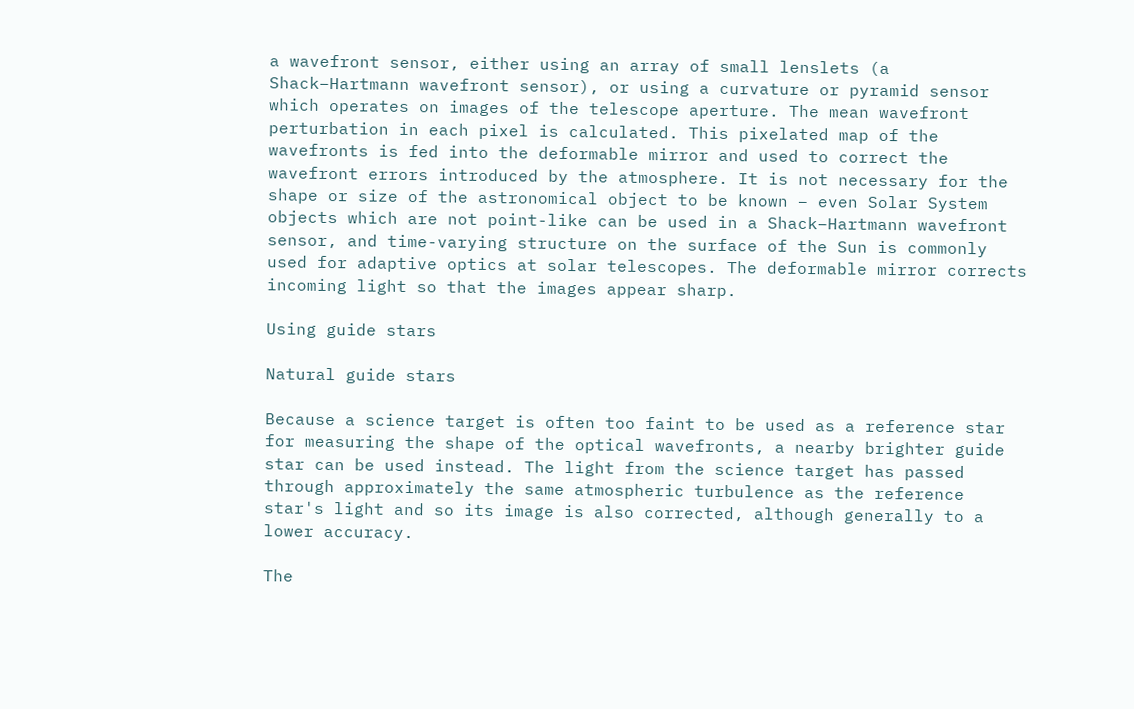a wavefront sensor, either using an array of small lenslets (a Shack–Hartmann wavefront sensor), or using a curvature or pyramid sensor which operates on images of the telescope aperture. The mean wavefront perturbation in each pixel is calculated. This pixelated map of the wavefronts is fed into the deformable mirror and used to correct the wavefront errors introduced by the atmosphere. It is not necessary for the shape or size of the astronomical object to be known – even Solar System objects which are not point-like can be used in a Shack–Hartmann wavefront sensor, and time-varying structure on the surface of the Sun is commonly used for adaptive optics at solar telescopes. The deformable mirror corrects incoming light so that the images appear sharp.

Using guide stars

Natural guide stars

Because a science target is often too faint to be used as a reference star for measuring the shape of the optical wavefronts, a nearby brighter guide star can be used instead. The light from the science target has passed through approximately the same atmospheric turbulence as the reference star's light and so its image is also corrected, although generally to a lower accuracy.

The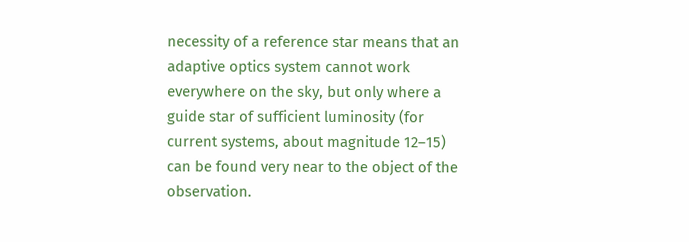necessity of a reference star means that an adaptive optics system cannot work everywhere on the sky, but only where a guide star of sufficient luminosity (for current systems, about magnitude 12–15) can be found very near to the object of the observation.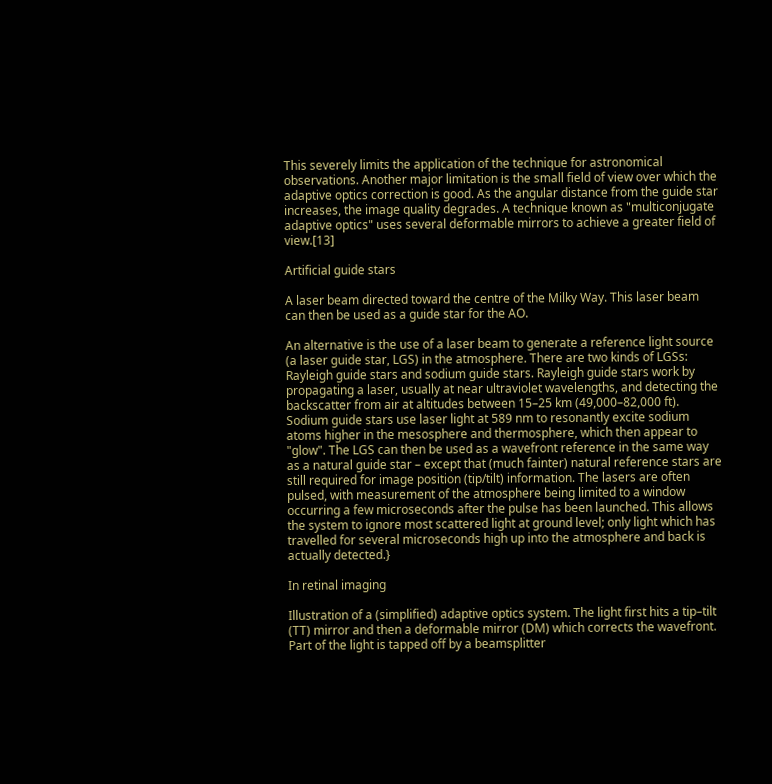This severely limits the application of the technique for astronomical observations. Another major limitation is the small field of view over which the adaptive optics correction is good. As the angular distance from the guide star increases, the image quality degrades. A technique known as "multiconjugate adaptive optics" uses several deformable mirrors to achieve a greater field of view.[13]

Artificial guide stars

A laser beam directed toward the centre of the Milky Way. This laser beam can then be used as a guide star for the AO.

An alternative is the use of a laser beam to generate a reference light source (a laser guide star, LGS) in the atmosphere. There are two kinds of LGSs: Rayleigh guide stars and sodium guide stars. Rayleigh guide stars work by propagating a laser, usually at near ultraviolet wavelengths, and detecting the backscatter from air at altitudes between 15–25 km (49,000–82,000 ft). Sodium guide stars use laser light at 589 nm to resonantly excite sodium atoms higher in the mesosphere and thermosphere, which then appear to "glow". The LGS can then be used as a wavefront reference in the same way as a natural guide star – except that (much fainter) natural reference stars are still required for image position (tip/tilt) information. The lasers are often pulsed, with measurement of the atmosphere being limited to a window occurring a few microseconds after the pulse has been launched. This allows the system to ignore most scattered light at ground level; only light which has travelled for several microseconds high up into the atmosphere and back is actually detected.}

In retinal imaging

Illustration of a (simplified) adaptive optics system. The light first hits a tip–tilt (TT) mirror and then a deformable mirror (DM) which corrects the wavefront. Part of the light is tapped off by a beamsplitter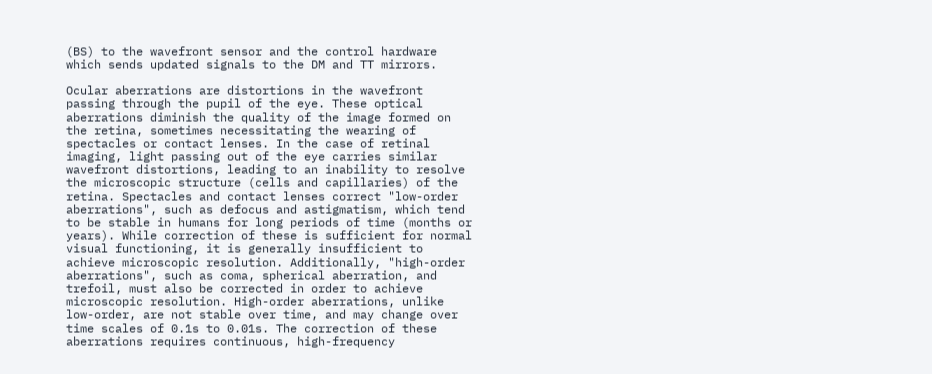(BS) to the wavefront sensor and the control hardware which sends updated signals to the DM and TT mirrors.

Ocular aberrations are distortions in the wavefront passing through the pupil of the eye. These optical aberrations diminish the quality of the image formed on the retina, sometimes necessitating the wearing of spectacles or contact lenses. In the case of retinal imaging, light passing out of the eye carries similar wavefront distortions, leading to an inability to resolve the microscopic structure (cells and capillaries) of the retina. Spectacles and contact lenses correct "low-order aberrations", such as defocus and astigmatism, which tend to be stable in humans for long periods of time (months or years). While correction of these is sufficient for normal visual functioning, it is generally insufficient to achieve microscopic resolution. Additionally, "high-order aberrations", such as coma, spherical aberration, and trefoil, must also be corrected in order to achieve microscopic resolution. High-order aberrations, unlike low-order, are not stable over time, and may change over time scales of 0.1s to 0.01s. The correction of these aberrations requires continuous, high-frequency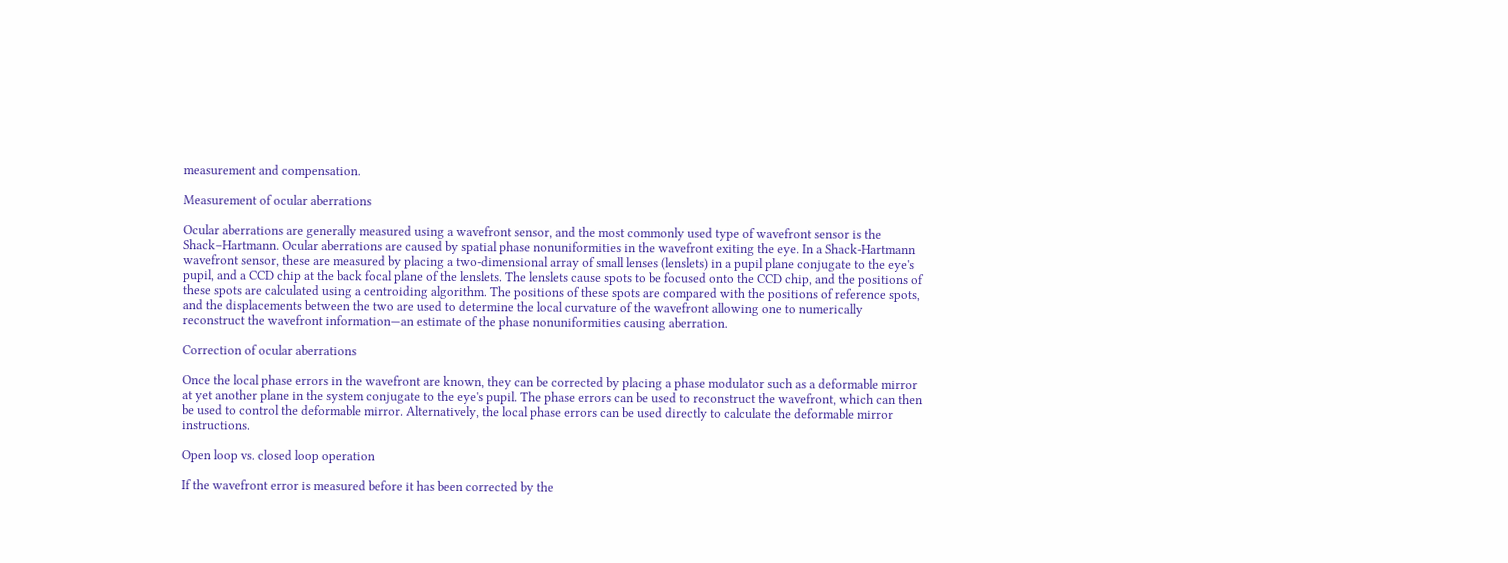measurement and compensation.

Measurement of ocular aberrations

Ocular aberrations are generally measured using a wavefront sensor, and the most commonly used type of wavefront sensor is the Shack–Hartmann. Ocular aberrations are caused by spatial phase nonuniformities in the wavefront exiting the eye. In a Shack-Hartmann wavefront sensor, these are measured by placing a two-dimensional array of small lenses (lenslets) in a pupil plane conjugate to the eye's pupil, and a CCD chip at the back focal plane of the lenslets. The lenslets cause spots to be focused onto the CCD chip, and the positions of these spots are calculated using a centroiding algorithm. The positions of these spots are compared with the positions of reference spots, and the displacements between the two are used to determine the local curvature of the wavefront allowing one to numerically reconstruct the wavefront information—an estimate of the phase nonuniformities causing aberration.

Correction of ocular aberrations

Once the local phase errors in the wavefront are known, they can be corrected by placing a phase modulator such as a deformable mirror at yet another plane in the system conjugate to the eye's pupil. The phase errors can be used to reconstruct the wavefront, which can then be used to control the deformable mirror. Alternatively, the local phase errors can be used directly to calculate the deformable mirror instructions.

Open loop vs. closed loop operation

If the wavefront error is measured before it has been corrected by the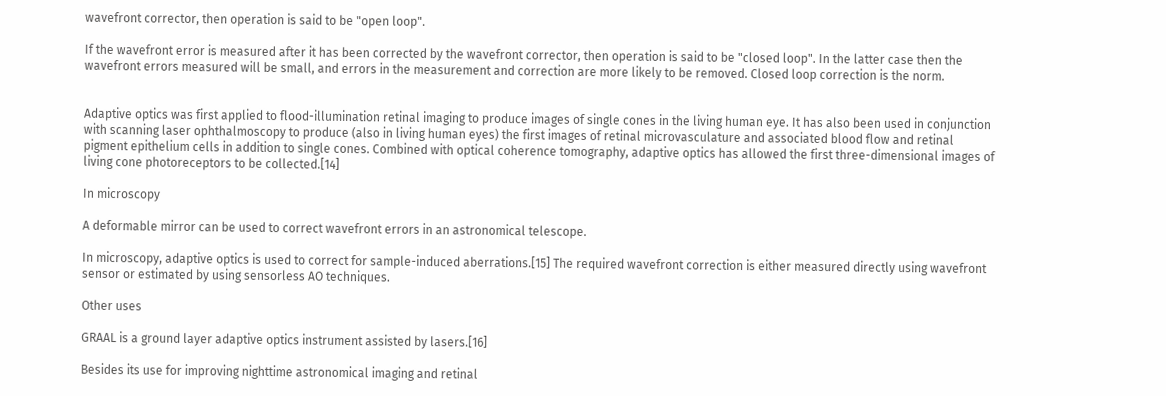wavefront corrector, then operation is said to be "open loop".

If the wavefront error is measured after it has been corrected by the wavefront corrector, then operation is said to be "closed loop". In the latter case then the wavefront errors measured will be small, and errors in the measurement and correction are more likely to be removed. Closed loop correction is the norm.


Adaptive optics was first applied to flood-illumination retinal imaging to produce images of single cones in the living human eye. It has also been used in conjunction with scanning laser ophthalmoscopy to produce (also in living human eyes) the first images of retinal microvasculature and associated blood flow and retinal pigment epithelium cells in addition to single cones. Combined with optical coherence tomography, adaptive optics has allowed the first three-dimensional images of living cone photoreceptors to be collected.[14]

In microscopy

A deformable mirror can be used to correct wavefront errors in an astronomical telescope.

In microscopy, adaptive optics is used to correct for sample-induced aberrations.[15] The required wavefront correction is either measured directly using wavefront sensor or estimated by using sensorless AO techniques.

Other uses

GRAAL is a ground layer adaptive optics instrument assisted by lasers.[16]

Besides its use for improving nighttime astronomical imaging and retinal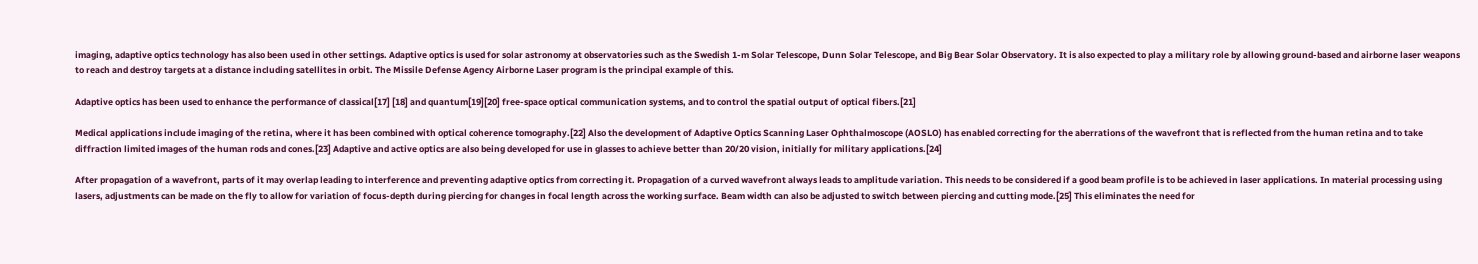imaging, adaptive optics technology has also been used in other settings. Adaptive optics is used for solar astronomy at observatories such as the Swedish 1-m Solar Telescope, Dunn Solar Telescope, and Big Bear Solar Observatory. It is also expected to play a military role by allowing ground-based and airborne laser weapons to reach and destroy targets at a distance including satellites in orbit. The Missile Defense Agency Airborne Laser program is the principal example of this.

Adaptive optics has been used to enhance the performance of classical[17] [18] and quantum[19][20] free-space optical communication systems, and to control the spatial output of optical fibers.[21]

Medical applications include imaging of the retina, where it has been combined with optical coherence tomography.[22] Also the development of Adaptive Optics Scanning Laser Ophthalmoscope (AOSLO) has enabled correcting for the aberrations of the wavefront that is reflected from the human retina and to take diffraction limited images of the human rods and cones.[23] Adaptive and active optics are also being developed for use in glasses to achieve better than 20/20 vision, initially for military applications.[24]

After propagation of a wavefront, parts of it may overlap leading to interference and preventing adaptive optics from correcting it. Propagation of a curved wavefront always leads to amplitude variation. This needs to be considered if a good beam profile is to be achieved in laser applications. In material processing using lasers, adjustments can be made on the fly to allow for variation of focus-depth during piercing for changes in focal length across the working surface. Beam width can also be adjusted to switch between piercing and cutting mode.[25] This eliminates the need for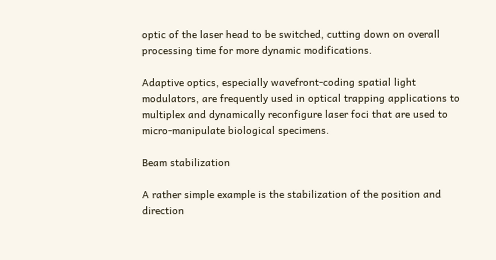optic of the laser head to be switched, cutting down on overall processing time for more dynamic modifications.

Adaptive optics, especially wavefront-coding spatial light modulators, are frequently used in optical trapping applications to multiplex and dynamically reconfigure laser foci that are used to micro-manipulate biological specimens.

Beam stabilization

A rather simple example is the stabilization of the position and direction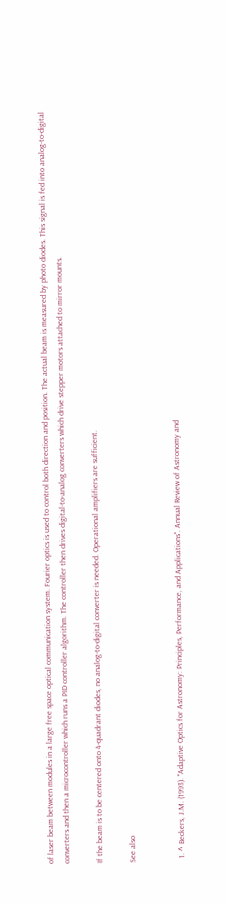of laser beam between modules in a large free space optical communication system. Fourier optics is used to control both direction and position. The actual beam is measured by photo diodes. This signal is fed into analog-to-digital converters and then a microcontroller which runs a PID controller algorithm. The controller then drives digital-to-analog converters which drive stepper motors attached to mirror mounts.

If the beam is to be centered onto 4-quadrant diodes, no analog-to-digital converter is needed. Operational amplifiers are sufficient.

See also


  1. ^ Beckers, J.M. (1993). "Adaptive Optics for Astronomy: Principles, Performance, and Applications". Annual Review of Astronomy and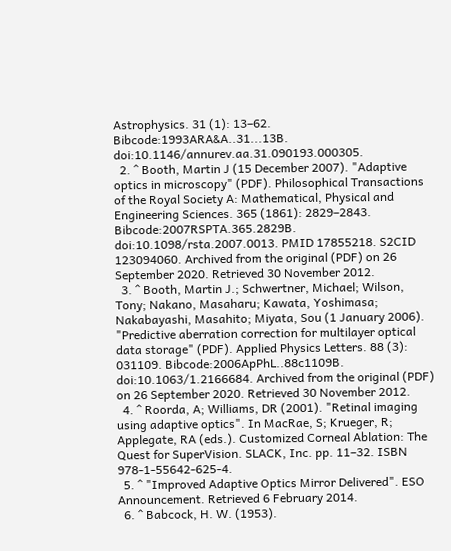Astrophysics. 31 (1): 13–62. Bibcode:1993ARA&A..31...13B. doi:10.1146/annurev.aa.31.090193.000305.
  2. ^ Booth, Martin J (15 December 2007). "Adaptive optics in microscopy" (PDF). Philosophical Transactions of the Royal Society A: Mathematical, Physical and Engineering Sciences. 365 (1861): 2829–2843. Bibcode:2007RSPTA.365.2829B. doi:10.1098/rsta.2007.0013. PMID 17855218. S2CID 123094060. Archived from the original (PDF) on 26 September 2020. Retrieved 30 November 2012.
  3. ^ Booth, Martin J.; Schwertner, Michael; Wilson, Tony; Nakano, Masaharu; Kawata, Yoshimasa; Nakabayashi, Masahito; Miyata, Sou (1 January 2006). "Predictive aberration correction for multilayer optical data storage" (PDF). Applied Physics Letters. 88 (3): 031109. Bibcode:2006ApPhL..88c1109B. doi:10.1063/1.2166684. Archived from the original (PDF) on 26 September 2020. Retrieved 30 November 2012.
  4. ^ Roorda, A; Williams, DR (2001). "Retinal imaging using adaptive optics". In MacRae, S; Krueger, R; Applegate, RA (eds.). Customized Corneal Ablation: The Quest for SuperVision. SLACK, Inc. pp. 11–32. ISBN 978-1-55642-625-4.
  5. ^ "Improved Adaptive Optics Mirror Delivered". ESO Announcement. Retrieved 6 February 2014.
  6. ^ Babcock, H. W. (1953).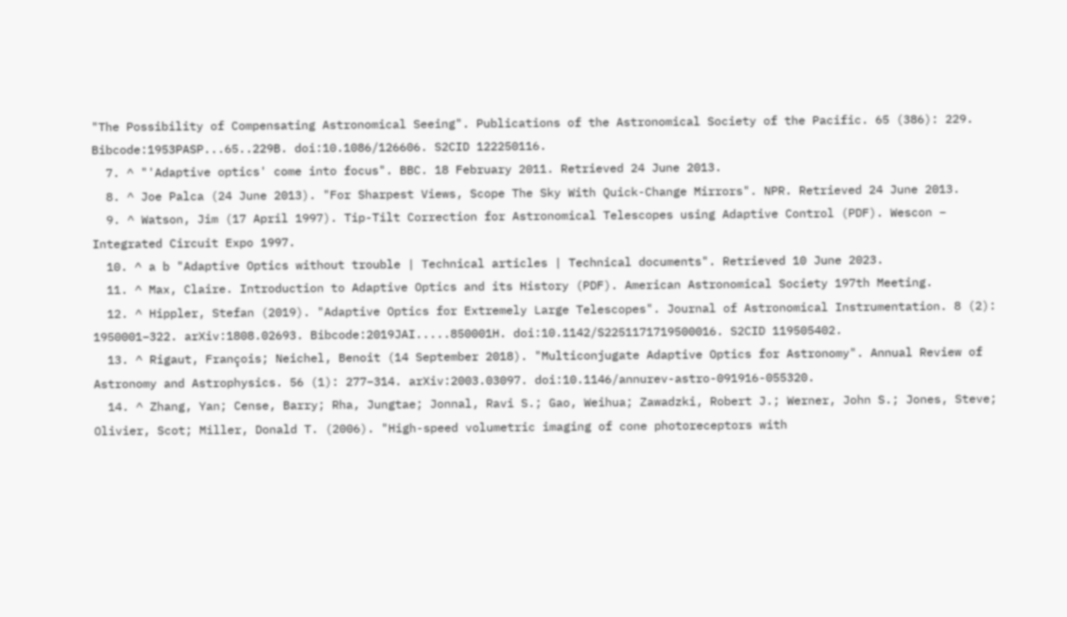"The Possibility of Compensating Astronomical Seeing". Publications of the Astronomical Society of the Pacific. 65 (386): 229. Bibcode:1953PASP...65..229B. doi:10.1086/126606. S2CID 122250116.
  7. ^ "'Adaptive optics' come into focus". BBC. 18 February 2011. Retrieved 24 June 2013.
  8. ^ Joe Palca (24 June 2013). "For Sharpest Views, Scope The Sky With Quick-Change Mirrors". NPR. Retrieved 24 June 2013.
  9. ^ Watson, Jim (17 April 1997). Tip-Tilt Correction for Astronomical Telescopes using Adaptive Control (PDF). Wescon – Integrated Circuit Expo 1997.
  10. ^ a b "Adaptive Optics without trouble | Technical articles | Technical documents". Retrieved 10 June 2023.
  11. ^ Max, Claire. Introduction to Adaptive Optics and its History (PDF). American Astronomical Society 197th Meeting.
  12. ^ Hippler, Stefan (2019). "Adaptive Optics for Extremely Large Telescopes". Journal of Astronomical Instrumentation. 8 (2): 1950001–322. arXiv:1808.02693. Bibcode:2019JAI.....850001H. doi:10.1142/S2251171719500016. S2CID 119505402.
  13. ^ Rigaut, François; Neichel, Benoit (14 September 2018). "Multiconjugate Adaptive Optics for Astronomy". Annual Review of Astronomy and Astrophysics. 56 (1): 277–314. arXiv:2003.03097. doi:10.1146/annurev-astro-091916-055320.
  14. ^ Zhang, Yan; Cense, Barry; Rha, Jungtae; Jonnal, Ravi S.; Gao, Weihua; Zawadzki, Robert J.; Werner, John S.; Jones, Steve; Olivier, Scot; Miller, Donald T. (2006). "High-speed volumetric imaging of cone photoreceptors with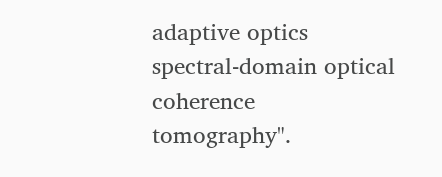adaptive optics spectral-domain optical coherence tomography".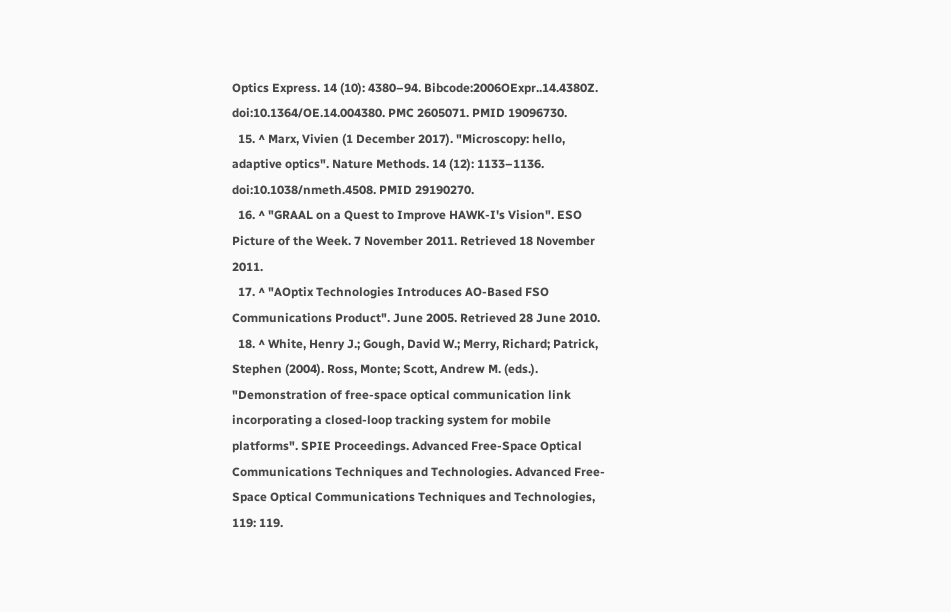Optics Express. 14 (10): 4380–94. Bibcode:2006OExpr..14.4380Z. doi:10.1364/OE.14.004380. PMC 2605071. PMID 19096730.
  15. ^ Marx, Vivien (1 December 2017). "Microscopy: hello, adaptive optics". Nature Methods. 14 (12): 1133–1136. doi:10.1038/nmeth.4508. PMID 29190270.
  16. ^ "GRAAL on a Quest to Improve HAWK-I's Vision". ESO Picture of the Week. 7 November 2011. Retrieved 18 November 2011.
  17. ^ "AOptix Technologies Introduces AO-Based FSO Communications Product". June 2005. Retrieved 28 June 2010.
  18. ^ White, Henry J.; Gough, David W.; Merry, Richard; Patrick, Stephen (2004). Ross, Monte; Scott, Andrew M. (eds.). "Demonstration of free-space optical communication link incorporating a closed-loop tracking system for mobile platforms". SPIE Proceedings. Advanced Free-Space Optical Communications Techniques and Technologies. Advanced Free-Space Optical Communications Techniques and Technologies, 119: 119.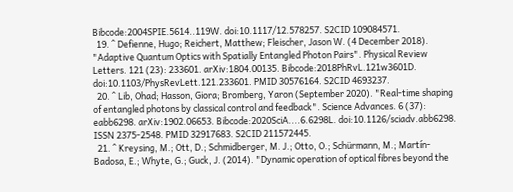Bibcode:2004SPIE.5614..119W. doi:10.1117/12.578257. S2CID 109084571.
  19. ^ Defienne, Hugo; Reichert, Matthew; Fleischer, Jason W. (4 December 2018). "Adaptive Quantum Optics with Spatially Entangled Photon Pairs". Physical Review Letters. 121 (23): 233601. arXiv:1804.00135. Bibcode:2018PhRvL.121w3601D. doi:10.1103/PhysRevLett.121.233601. PMID 30576164. S2CID 4693237.
  20. ^ Lib, Ohad; Hasson, Giora; Bromberg, Yaron (September 2020). "Real-time shaping of entangled photons by classical control and feedback". Science Advances. 6 (37): eabb6298. arXiv:1902.06653. Bibcode:2020SciA....6.6298L. doi:10.1126/sciadv.abb6298. ISSN 2375-2548. PMID 32917683. S2CID 211572445.
  21. ^ Kreysing, M.; Ott, D.; Schmidberger, M. J.; Otto, O.; Schürmann, M.; Martín-Badosa, E.; Whyte, G.; Guck, J. (2014). "Dynamic operation of optical fibres beyond the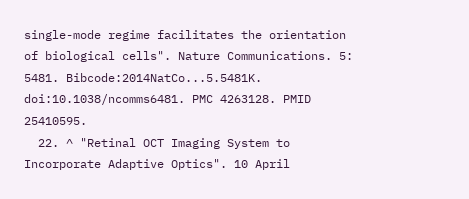single-mode regime facilitates the orientation of biological cells". Nature Communications. 5: 5481. Bibcode:2014NatCo...5.5481K. doi:10.1038/ncomms6481. PMC 4263128. PMID 25410595.
  22. ^ "Retinal OCT Imaging System to Incorporate Adaptive Optics". 10 April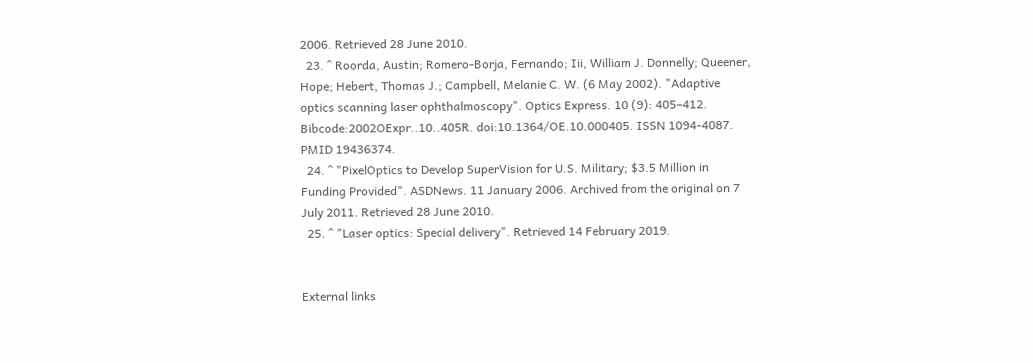2006. Retrieved 28 June 2010.
  23. ^ Roorda, Austin; Romero-Borja, Fernando; Iii, William J. Donnelly; Queener, Hope; Hebert, Thomas J.; Campbell, Melanie C. W. (6 May 2002). "Adaptive optics scanning laser ophthalmoscopy". Optics Express. 10 (9): 405–412. Bibcode:2002OExpr..10..405R. doi:10.1364/OE.10.000405. ISSN 1094-4087. PMID 19436374.
  24. ^ "PixelOptics to Develop SuperVision for U.S. Military; $3.5 Million in Funding Provided". ASDNews. 11 January 2006. Archived from the original on 7 July 2011. Retrieved 28 June 2010.
  25. ^ "Laser optics: Special delivery". Retrieved 14 February 2019.


External links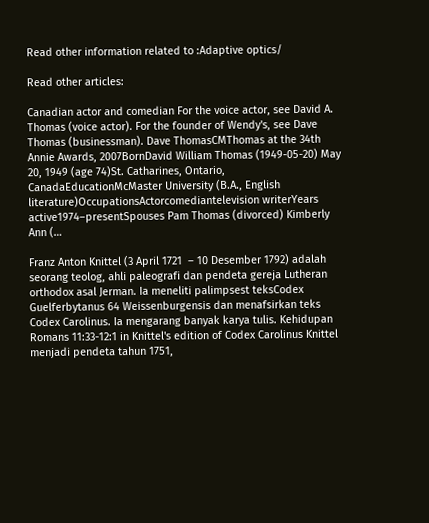Read other information related to :Adaptive optics/

Read other articles:

Canadian actor and comedian For the voice actor, see David A. Thomas (voice actor). For the founder of Wendy's, see Dave Thomas (businessman). Dave ThomasCMThomas at the 34th Annie Awards, 2007BornDavid William Thomas (1949-05-20) May 20, 1949 (age 74)St. Catharines, Ontario, CanadaEducationMcMaster University (B.A., English literature)OccupationsActorcomediantelevision writerYears active1974–presentSpouses Pam Thomas (divorced) Kimberly Ann (…

Franz Anton Knittel (3 April 1721  – 10 Desember 1792) adalah seorang teolog, ahli paleografi dan pendeta gereja Lutheran orthodox asal Jerman. Ia meneliti palimpsest teksCodex Guelferbytanus 64 Weissenburgensis dan menafsirkan teks Codex Carolinus. Ia mengarang banyak karya tulis. Kehidupan Romans 11:33-12:1 in Knittel's edition of Codex Carolinus Knittel menjadi pendeta tahun 1751,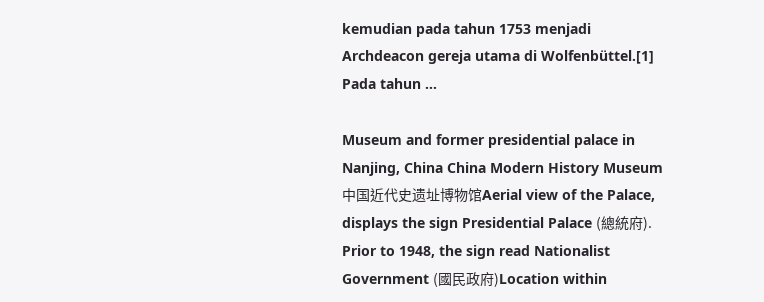kemudian pada tahun 1753 menjadi Archdeacon gereja utama di Wolfenbüttel.[1] Pada tahun …

Museum and former presidential palace in Nanjing, China China Modern History Museum中国近代史遗址博物馆Aerial view of the Palace, displays the sign Presidential Palace (總統府). Prior to 1948, the sign read Nationalist Government (國民政府)Location within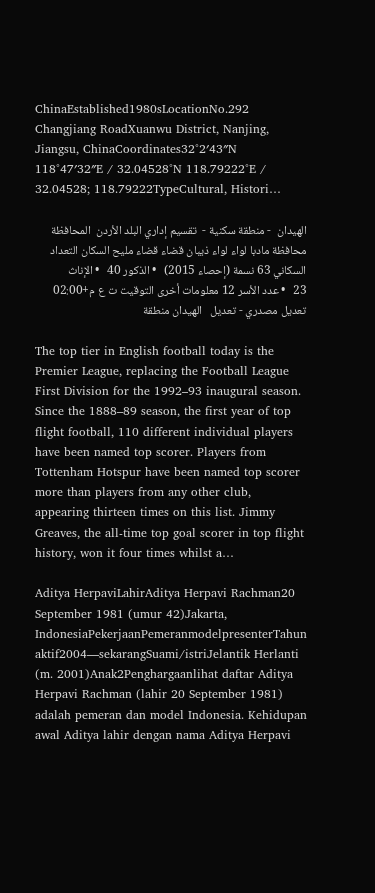ChinaEstablished1980sLocationNo.292 Changjiang RoadXuanwu District, Nanjing, Jiangsu, ChinaCoordinates32°2′43″N 118°47′32″E / 32.04528°N 118.79222°E / 32.04528; 118.79222TypeCultural, Histori…

الهيدان  - منطقة سكنية -  تقسيم إداري البلد الأردن  المحافظة محافظة مادبا لواء لواء ذيبان قضاء قضاء مليح السكان التعداد السكاني 63 نسمة (إحصاء 2015)   • الذكور 40   • الإناث 23   • عدد الأسر 12 معلومات أخرى التوقيت ت ع م+02:00  تعديل مصدري - تعديل   الهيدان منطقة

The top tier in English football today is the Premier League, replacing the Football League First Division for the 1992–93 inaugural season. Since the 1888–89 season, the first year of top flight football, 110 different individual players have been named top scorer. Players from Tottenham Hotspur have been named top scorer more than players from any other club, appearing thirteen times on this list. Jimmy Greaves, the all-time top goal scorer in top flight history, won it four times whilst a…

Aditya HerpaviLahirAditya Herpavi Rachman20 September 1981 (umur 42)Jakarta, IndonesiaPekerjaanPemeranmodelpresenterTahun aktif2004—sekarangSuami/istriJelantik Herlanti (m. 2001)Anak2Penghargaanlihat daftar Aditya Herpavi Rachman (lahir 20 September 1981) adalah pemeran dan model Indonesia. Kehidupan awal Aditya lahir dengan nama Aditya Herpavi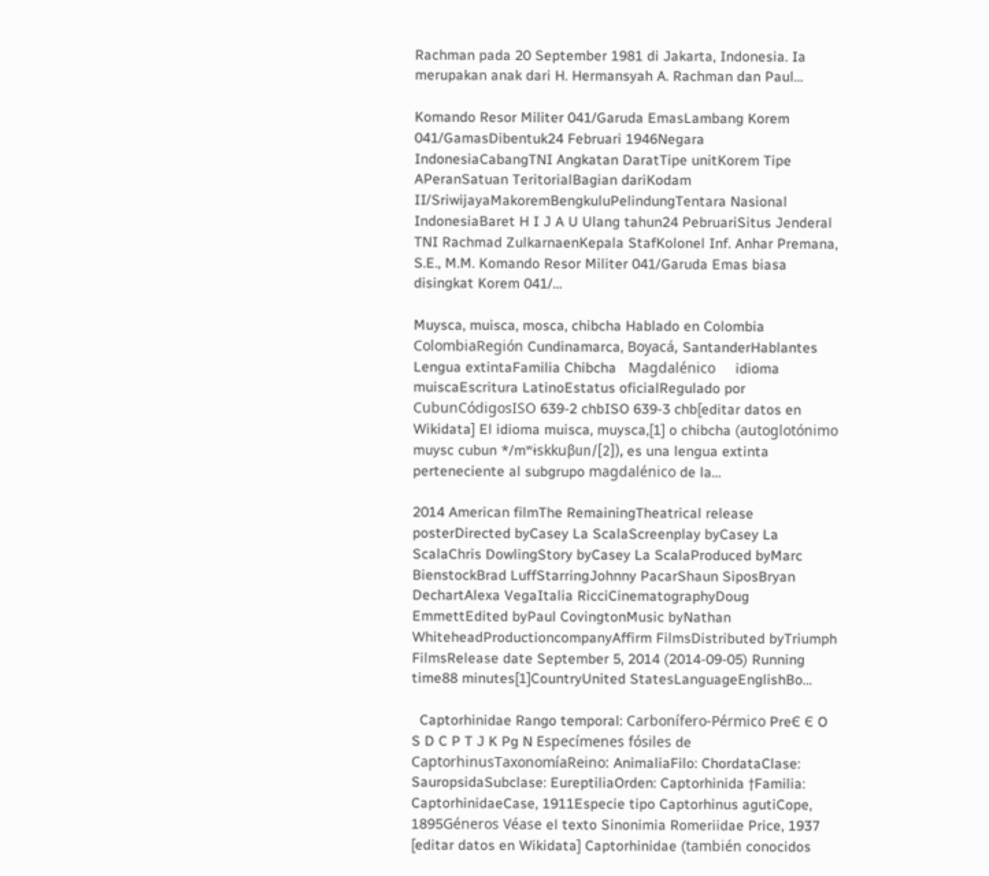Rachman pada 20 September 1981 di Jakarta, Indonesia. Ia merupakan anak dari H. Hermansyah A. Rachman dan Paul…

Komando Resor Militer 041/Garuda EmasLambang Korem 041/GamasDibentuk24 Februari 1946Negara IndonesiaCabangTNI Angkatan DaratTipe unitKorem Tipe APeranSatuan TeritorialBagian dariKodam II/SriwijayaMakoremBengkuluPelindungTentara Nasional IndonesiaBaret H I J A U Ulang tahun24 PebruariSitus Jenderal TNI Rachmad ZulkarnaenKepala StafKolonel Inf. Anhar Premana, S.E., M.M. Komando Resor Militer 041/Garuda Emas biasa disingkat Korem 041/…

Muysca, muisca, mosca, chibcha Hablado en Colombia ColombiaRegión Cundinamarca, Boyacá, SantanderHablantes Lengua extintaFamilia Chibcha   Magdalénico     idioma muiscaEscritura LatinoEstatus oficialRegulado por CubunCódigosISO 639-2 chbISO 639-3 chb[editar datos en Wikidata] El idioma muisca, muysca,[1] o chibcha (autoglotónimo muysc cubun */mʷɨskkuβun/[2]), es una lengua extinta perteneciente al subgrupo magdalénico de la…

2014 American filmThe RemainingTheatrical release posterDirected byCasey La ScalaScreenplay byCasey La ScalaChris DowlingStory byCasey La ScalaProduced byMarc BienstockBrad LuffStarringJohnny PacarShaun SiposBryan DechartAlexa VegaItalia RicciCinematographyDoug EmmettEdited byPaul CovingtonMusic byNathan WhiteheadProductioncompanyAffirm FilmsDistributed byTriumph FilmsRelease date September 5, 2014 (2014-09-05) Running time88 minutes[1]CountryUnited StatesLanguageEnglishBo…

  Captorhinidae Rango temporal: Carbonífero-Pérmico PreЄ Є O S D C P T J K Pg N Especímenes fósiles de CaptorhinusTaxonomíaReino: AnimaliaFilo: ChordataClase: SauropsidaSubclase: EureptiliaOrden: Captorhinida †Familia: CaptorhinidaeCase, 1911Especie tipo Captorhinus agutiCope, 1895Géneros Véase el texto Sinonimia Romeriidae Price, 1937 [editar datos en Wikidata] Captorhinidae (también conocidos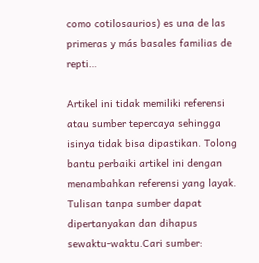como cotilosaurios) es una de las primeras y más basales familias de repti…

Artikel ini tidak memiliki referensi atau sumber tepercaya sehingga isinya tidak bisa dipastikan. Tolong bantu perbaiki artikel ini dengan menambahkan referensi yang layak. Tulisan tanpa sumber dapat dipertanyakan dan dihapus sewaktu-waktu.Cari sumber: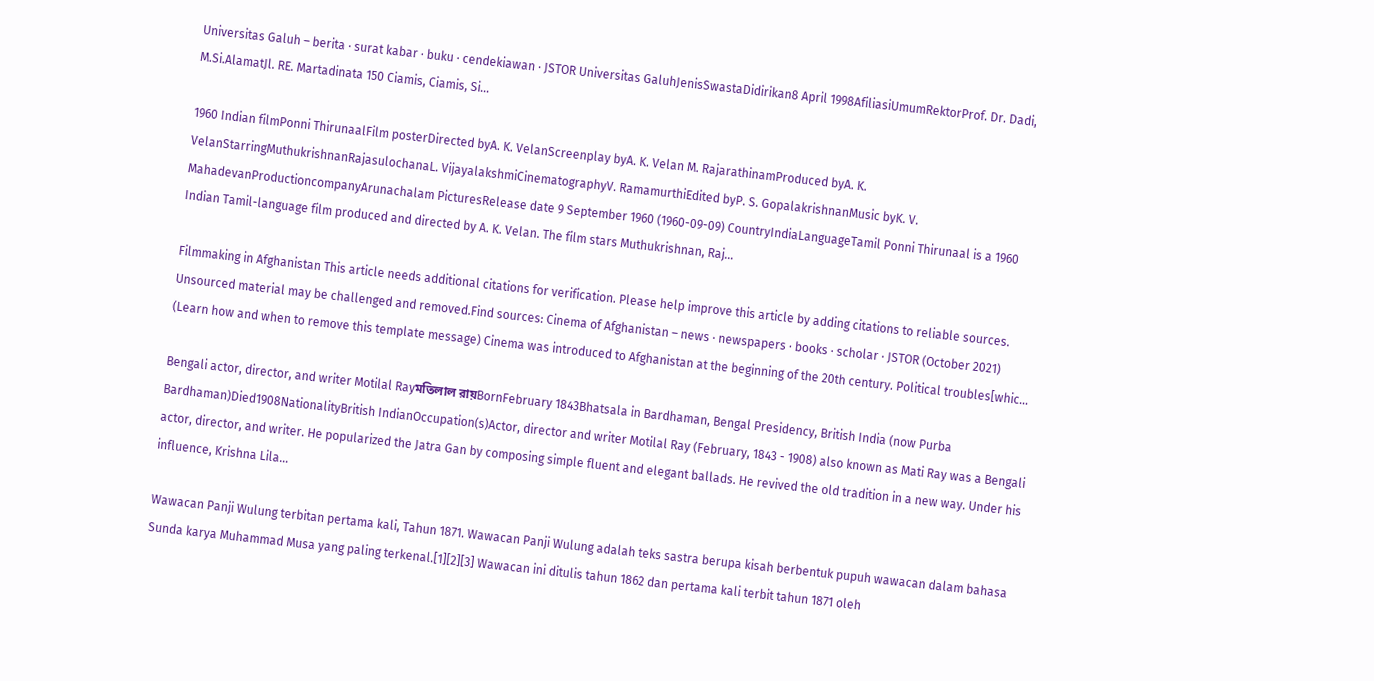Universitas Galuh – berita · surat kabar · buku · cendekiawan · JSTOR Universitas GaluhJenisSwastaDidirikan8 April 1998AfiliasiUmumRektorProf. Dr. Dadi, M.Si.AlamatJl. RE. Martadinata 150 Ciamis, Ciamis, Si…

1960 Indian filmPonni ThirunaalFilm posterDirected byA. K. VelanScreenplay byA. K. Velan M. RajarathinamProduced byA. K. VelanStarringMuthukrishnanRajasulochanaL. VijayalakshmiCinematographyV. RamamurthiEdited byP. S. GopalakrishnanMusic byK. V. MahadevanProductioncompanyArunachalam PicturesRelease date 9 September 1960 (1960-09-09) CountryIndiaLanguageTamil Ponni Thirunaal is a 1960 Indian Tamil-language film produced and directed by A. K. Velan. The film stars Muthukrishnan, Raj…

Filmmaking in Afghanistan This article needs additional citations for verification. Please help improve this article by adding citations to reliable sources. Unsourced material may be challenged and removed.Find sources: Cinema of Afghanistan – news · newspapers · books · scholar · JSTOR (October 2021) (Learn how and when to remove this template message) Cinema was introduced to Afghanistan at the beginning of the 20th century. Political troubles[whic…

Bengali actor, director, and writer Motilal Rayমতিলাল রায়BornFebruary 1843Bhatsala in Bardhaman, Bengal Presidency, British India (now Purba Bardhaman)Died1908NationalityBritish IndianOccupation(s)Actor, director and writer Motilal Ray (February, 1843 - 1908) also known as Mati Ray was a Bengali actor, director, and writer. He popularized the Jatra Gan by composing simple fluent and elegant ballads. He revived the old tradition in a new way. Under his influence, Krishna Lila…

Wawacan Panji Wulung terbitan pertama kali, Tahun 1871. Wawacan Panji Wulung adalah teks sastra berupa kisah berbentuk pupuh wawacan dalam bahasa Sunda karya Muhammad Musa yang paling terkenal.[1][2][3] Wawacan ini ditulis tahun 1862 dan pertama kali terbit tahun 1871 oleh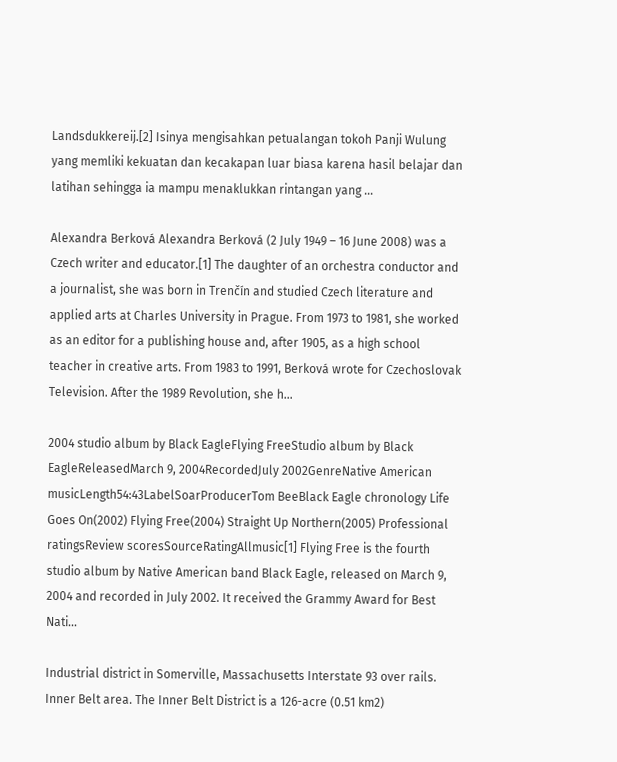Landsdukkereij.[2] Isinya mengisahkan petualangan tokoh Panji Wulung yang memliki kekuatan dan kecakapan luar biasa karena hasil belajar dan latihan sehingga ia mampu menaklukkan rintangan yang …

Alexandra Berková Alexandra Berková (2 July 1949 – 16 June 2008) was a Czech writer and educator.[1] The daughter of an orchestra conductor and a journalist, she was born in Trenčín and studied Czech literature and applied arts at Charles University in Prague. From 1973 to 1981, she worked as an editor for a publishing house and, after 1905, as a high school teacher in creative arts. From 1983 to 1991, Berková wrote for Czechoslovak Television. After the 1989 Revolution, she h…

2004 studio album by Black EagleFlying FreeStudio album by Black EagleReleasedMarch 9, 2004RecordedJuly 2002GenreNative American musicLength54:43LabelSoarProducerTom BeeBlack Eagle chronology Life Goes On(2002) Flying Free(2004) Straight Up Northern(2005) Professional ratingsReview scoresSourceRatingAllmusic[1] Flying Free is the fourth studio album by Native American band Black Eagle, released on March 9, 2004 and recorded in July 2002. It received the Grammy Award for Best Nati…

Industrial district in Somerville, Massachusetts Interstate 93 over rails. Inner Belt area. The Inner Belt District is a 126-acre (0.51 km2)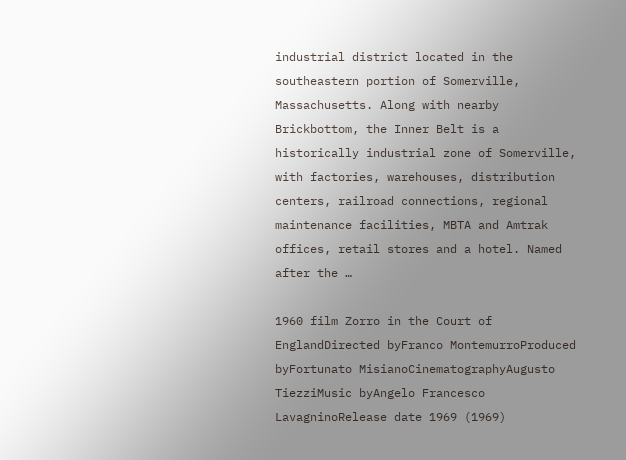industrial district located in the southeastern portion of Somerville, Massachusetts. Along with nearby Brickbottom, the Inner Belt is a historically industrial zone of Somerville, with factories, warehouses, distribution centers, railroad connections, regional maintenance facilities, MBTA and Amtrak offices, retail stores and a hotel. Named after the …

1960 film Zorro in the Court of EnglandDirected byFranco MontemurroProduced byFortunato MisianoCinematographyAugusto TiezziMusic byAngelo Francesco LavagninoRelease date 1969 (1969)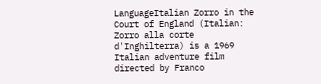LanguageItalian Zorro in the Court of England (Italian: Zorro alla corte d'Inghilterra) is a 1969 Italian adventure film directed by Franco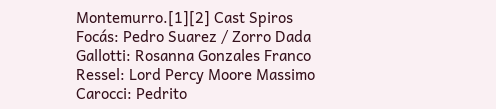Montemurro.[1][2] Cast Spiros Focás: Pedro Suarez / Zorro Dada Gallotti: Rosanna Gonzales Franco Ressel: Lord Percy Moore Massimo Carocci: Pedrito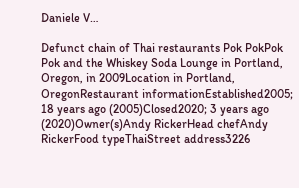Daniele V…

Defunct chain of Thai restaurants Pok PokPok Pok and the Whiskey Soda Lounge in Portland, Oregon, in 2009Location in Portland, OregonRestaurant informationEstablished2005; 18 years ago (2005)Closed2020; 3 years ago (2020)Owner(s)Andy RickerHead chefAndy RickerFood typeThaiStreet address3226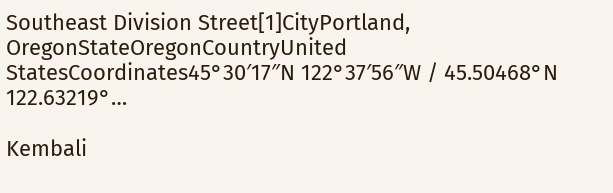Southeast Division Street[1]CityPortland, OregonStateOregonCountryUnited StatesCoordinates45°30′17″N 122°37′56″W / 45.50468°N 122.63219°…

Kembali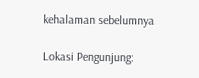kehalaman sebelumnya

Lokasi Pengunjung: